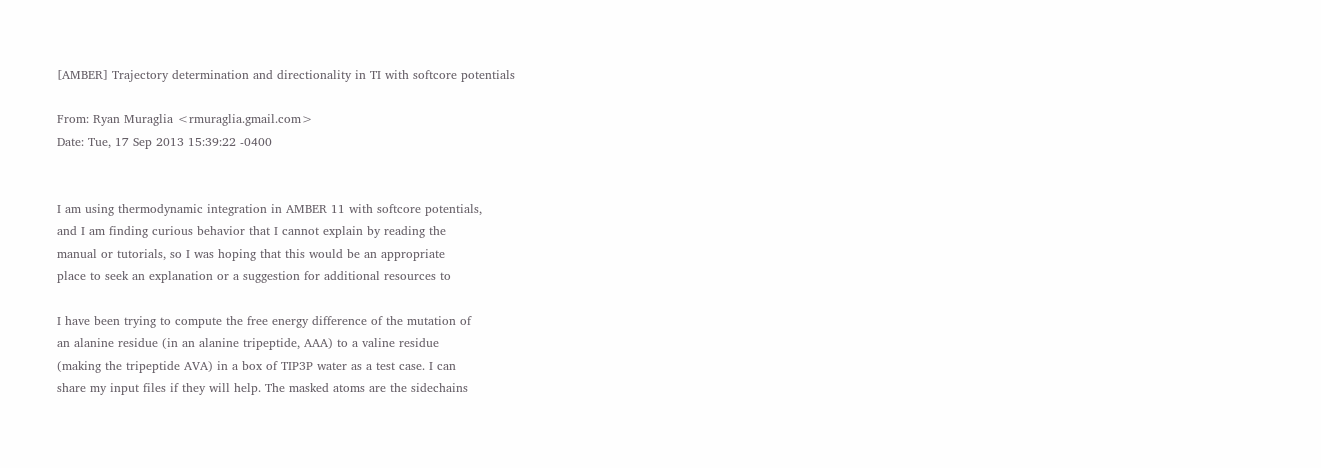[AMBER] Trajectory determination and directionality in TI with softcore potentials

From: Ryan Muraglia <rmuraglia.gmail.com>
Date: Tue, 17 Sep 2013 15:39:22 -0400


I am using thermodynamic integration in AMBER 11 with softcore potentials,
and I am finding curious behavior that I cannot explain by reading the
manual or tutorials, so I was hoping that this would be an appropriate
place to seek an explanation or a suggestion for additional resources to

I have been trying to compute the free energy difference of the mutation of
an alanine residue (in an alanine tripeptide, AAA) to a valine residue
(making the tripeptide AVA) in a box of TIP3P water as a test case. I can
share my input files if they will help. The masked atoms are the sidechains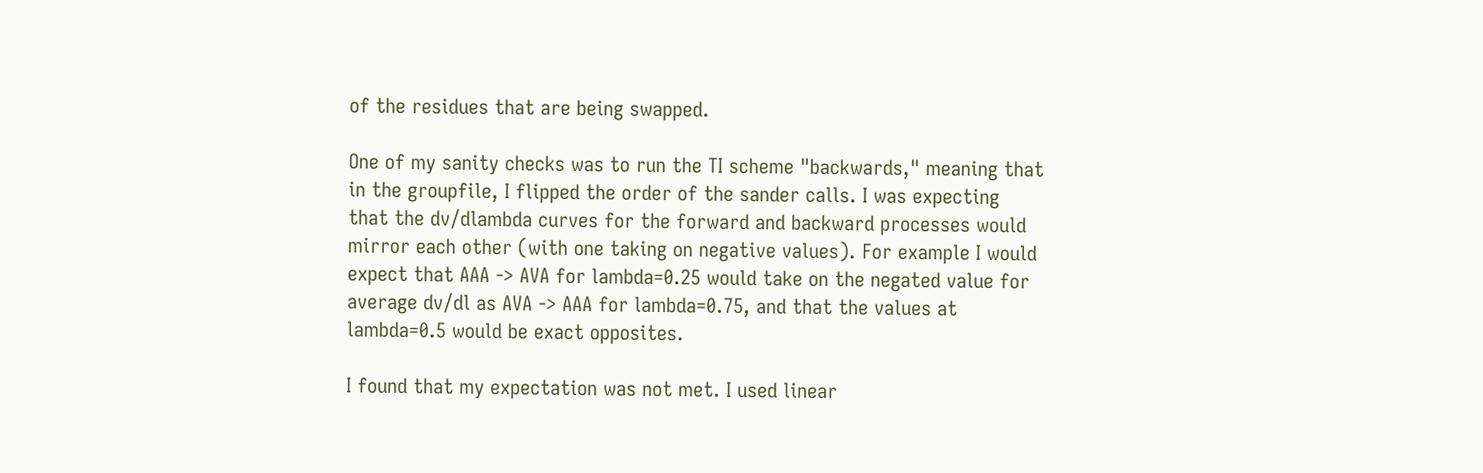of the residues that are being swapped.

One of my sanity checks was to run the TI scheme "backwards," meaning that
in the groupfile, I flipped the order of the sander calls. I was expecting
that the dv/dlambda curves for the forward and backward processes would
mirror each other (with one taking on negative values). For example I would
expect that AAA -> AVA for lambda=0.25 would take on the negated value for
average dv/dl as AVA -> AAA for lambda=0.75, and that the values at
lambda=0.5 would be exact opposites.

I found that my expectation was not met. I used linear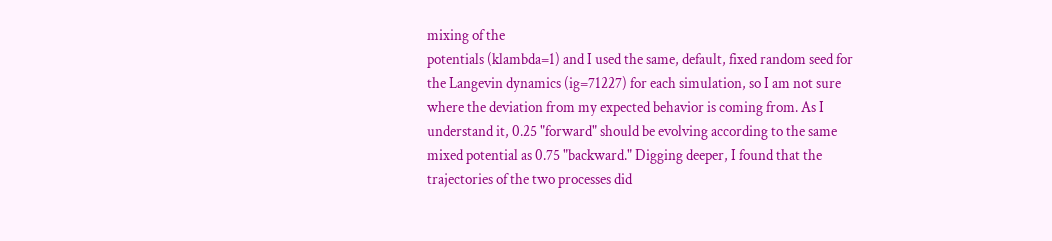mixing of the
potentials (klambda=1) and I used the same, default, fixed random seed for
the Langevin dynamics (ig=71227) for each simulation, so I am not sure
where the deviation from my expected behavior is coming from. As I
understand it, 0.25 "forward" should be evolving according to the same
mixed potential as 0.75 "backward." Digging deeper, I found that the
trajectories of the two processes did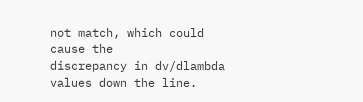not match, which could cause the
discrepancy in dv/dlambda values down the line.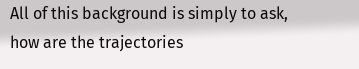All of this background is simply to ask, how are the trajectories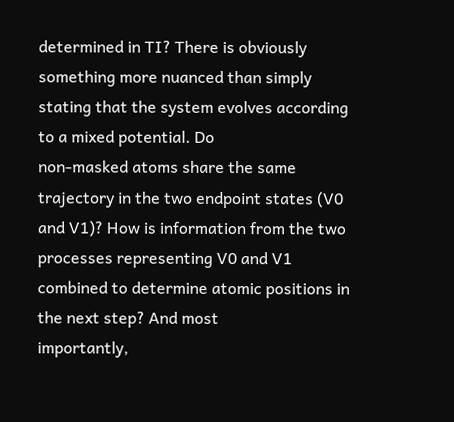determined in TI? There is obviously something more nuanced than simply
stating that the system evolves according to a mixed potential. Do
non-masked atoms share the same trajectory in the two endpoint states (V0
and V1)? How is information from the two processes representing V0 and V1
combined to determine atomic positions in the next step? And most
importantly,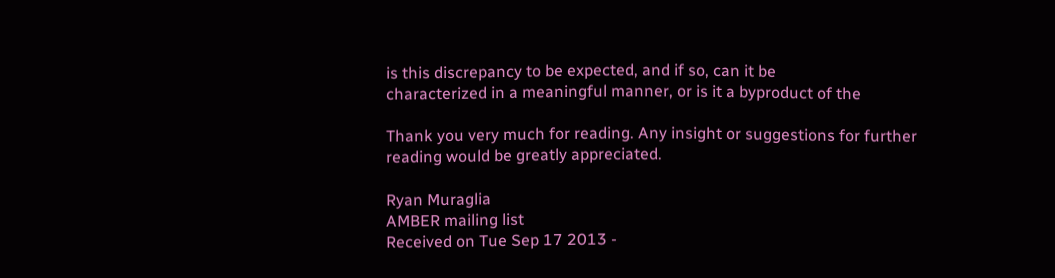is this discrepancy to be expected, and if so, can it be
characterized in a meaningful manner, or is it a byproduct of the

Thank you very much for reading. Any insight or suggestions for further
reading would be greatly appreciated.

Ryan Muraglia
AMBER mailing list
Received on Tue Sep 17 2013 -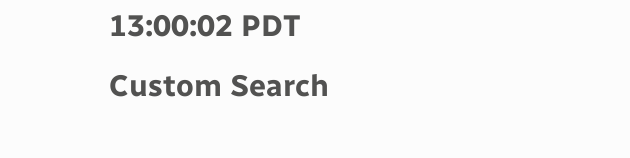13:00:02 PDT
Custom Search